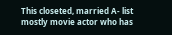This closeted, married A- list mostly movie actor who has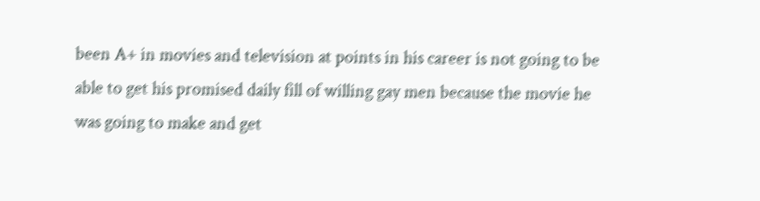been A+ in movies and television at points in his career is not going to be able to get his promised daily fill of willing gay men because the movie he was going to make and get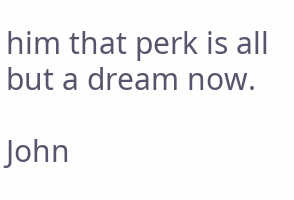him that perk is all but a dream now.

John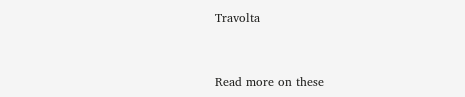Travolta


Read more on these